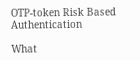OTP-token Risk Based Authentication

What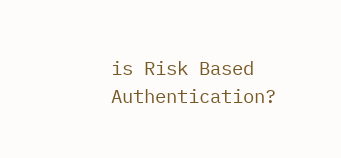is Risk Based Authentication?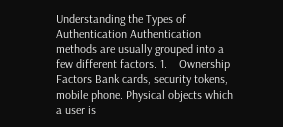Understanding the Types of Authentication Authentication methods are usually grouped into a few different factors. 1.    Ownership Factors Bank cards, security tokens, mobile phone. Physical objects which a user is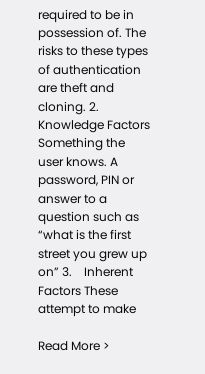required to be in possession of. The risks to these types of authentication are theft and cloning. 2.    Knowledge Factors Something the user knows. A password, PIN or answer to a question such as “what is the first street you grew up on” 3.    Inherent Factors These attempt to make

Read More >